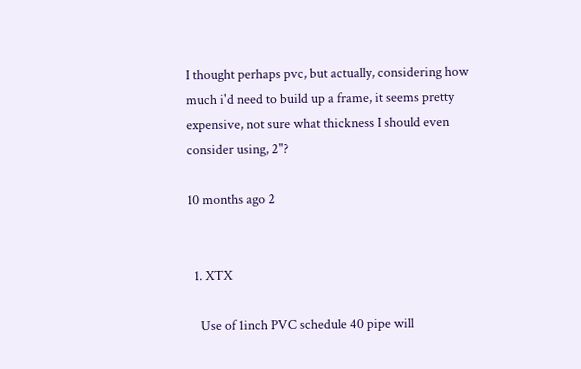I thought perhaps pvc, but actually, considering how much i'd need to build up a frame, it seems pretty expensive, not sure what thickness I should even consider using, 2"?

10 months ago 2


  1. XTX

    Use of 1inch PVC schedule 40 pipe will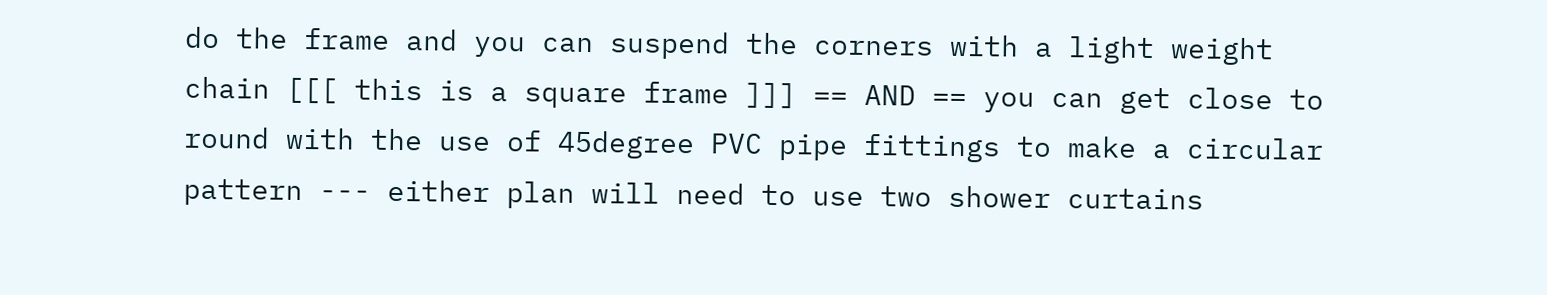do the frame and you can suspend the corners with a light weight chain [[[ this is a square frame ]]] == AND == you can get close to round with the use of 45degree PVC pipe fittings to make a circular pattern --- either plan will need to use two shower curtains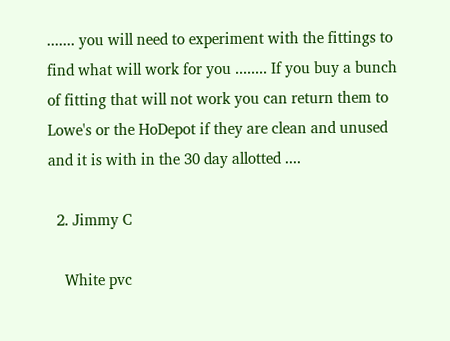....... you will need to experiment with the fittings to find what will work for you ........ If you buy a bunch of fitting that will not work you can return them to Lowe's or the HoDepot if they are clean and unused and it is with in the 30 day allotted ....

  2. Jimmy C

    White pvc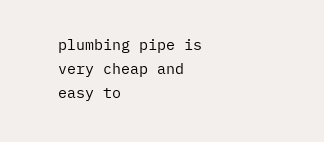plumbing pipe is very cheap and easy to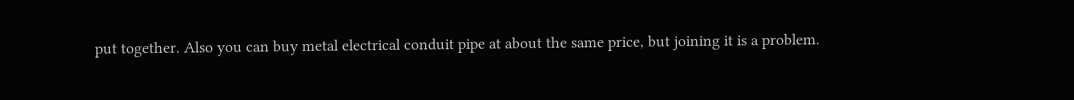put together. Also you can buy metal electrical conduit pipe at about the same price, but joining it is a problem.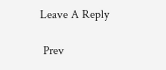Leave A Reply

 Prev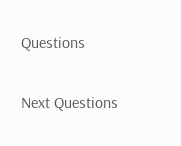Questions

Next Questions